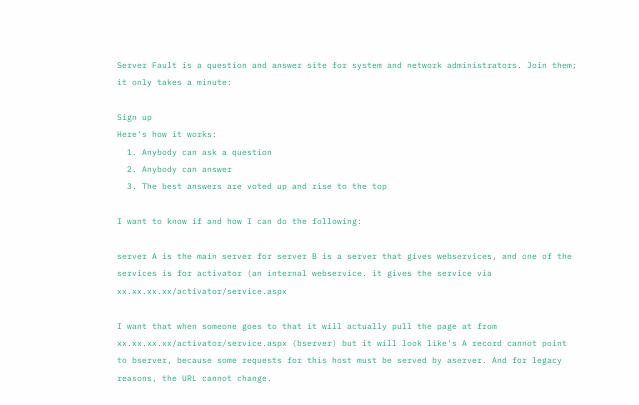Server Fault is a question and answer site for system and network administrators. Join them; it only takes a minute:

Sign up
Here's how it works:
  1. Anybody can ask a question
  2. Anybody can answer
  3. The best answers are voted up and rise to the top

I want to know if and how I can do the following:

server A is the main server for server B is a server that gives webservices, and one of the services is for activator (an internal webservice. it gives the service via xx.xx.xx.xx/activator/service.aspx

I want that when someone goes to that it will actually pull the page at from xx.xx.xx.xx/activator/service.aspx (bserver) but it will look like's A record cannot point to bserver, because some requests for this host must be served by aserver. And for legacy reasons, the URL cannot change.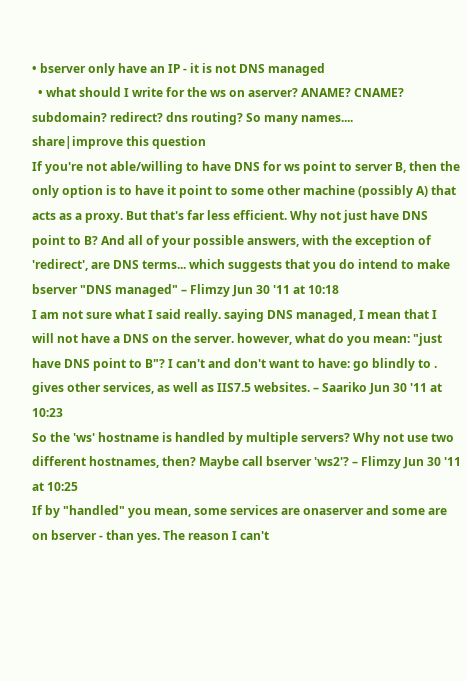• bserver only have an IP - it is not DNS managed
  • what should I write for the ws on aserver? ANAME? CNAME? subdomain? redirect? dns routing? So many names....
share|improve this question
If you're not able/willing to have DNS for ws point to server B, then the only option is to have it point to some other machine (possibly A) that acts as a proxy. But that's far less efficient. Why not just have DNS point to B? And all of your possible answers, with the exception of 'redirect', are DNS terms... which suggests that you do intend to make bserver "DNS managed" – Flimzy Jun 30 '11 at 10:18
I am not sure what I said really. saying DNS managed, I mean that I will not have a DNS on the server. however, what do you mean: "just have DNS point to B"? I can't and don't want to have: go blindly to . gives other services, as well as IIS7.5 websites. – Saariko Jun 30 '11 at 10:23
So the 'ws' hostname is handled by multiple servers? Why not use two different hostnames, then? Maybe call bserver 'ws2'? – Flimzy Jun 30 '11 at 10:25
If by "handled" you mean, some services are onaserver and some are on bserver - than yes. The reason I can't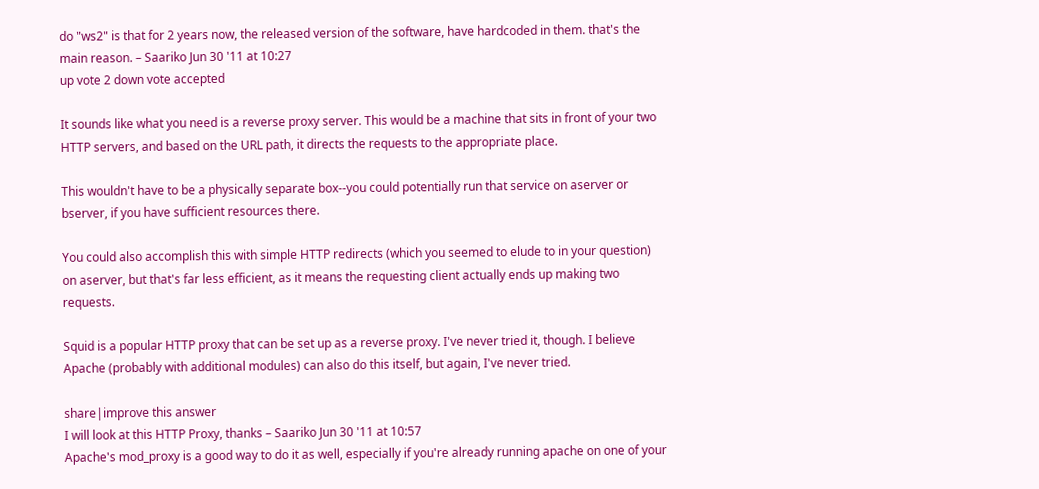do "ws2" is that for 2 years now, the released version of the software, have hardcoded in them. that's the main reason. – Saariko Jun 30 '11 at 10:27
up vote 2 down vote accepted

It sounds like what you need is a reverse proxy server. This would be a machine that sits in front of your two HTTP servers, and based on the URL path, it directs the requests to the appropriate place.

This wouldn't have to be a physically separate box--you could potentially run that service on aserver or bserver, if you have sufficient resources there.

You could also accomplish this with simple HTTP redirects (which you seemed to elude to in your question) on aserver, but that's far less efficient, as it means the requesting client actually ends up making two requests.

Squid is a popular HTTP proxy that can be set up as a reverse proxy. I've never tried it, though. I believe Apache (probably with additional modules) can also do this itself, but again, I've never tried.

share|improve this answer
I will look at this HTTP Proxy, thanks – Saariko Jun 30 '11 at 10:57
Apache's mod_proxy is a good way to do it as well, especially if you're already running apache on one of your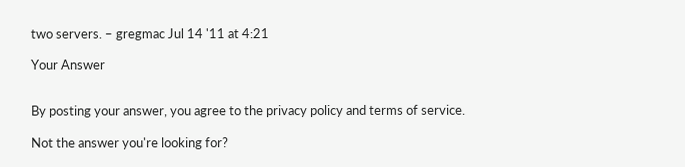two servers. – gregmac Jul 14 '11 at 4:21

Your Answer


By posting your answer, you agree to the privacy policy and terms of service.

Not the answer you're looking for?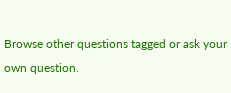Browse other questions tagged or ask your own question.